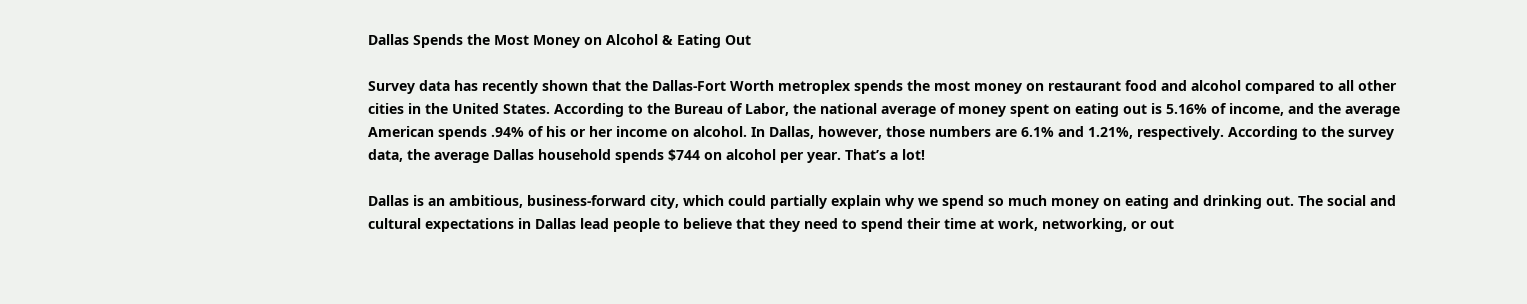Dallas Spends the Most Money on Alcohol & Eating Out

Survey data has recently shown that the Dallas-Fort Worth metroplex spends the most money on restaurant food and alcohol compared to all other cities in the United States. According to the Bureau of Labor, the national average of money spent on eating out is 5.16% of income, and the average American spends .94% of his or her income on alcohol. In Dallas, however, those numbers are 6.1% and 1.21%, respectively. According to the survey data, the average Dallas household spends $744 on alcohol per year. That’s a lot!

Dallas is an ambitious, business-forward city, which could partially explain why we spend so much money on eating and drinking out. The social and cultural expectations in Dallas lead people to believe that they need to spend their time at work, networking, or out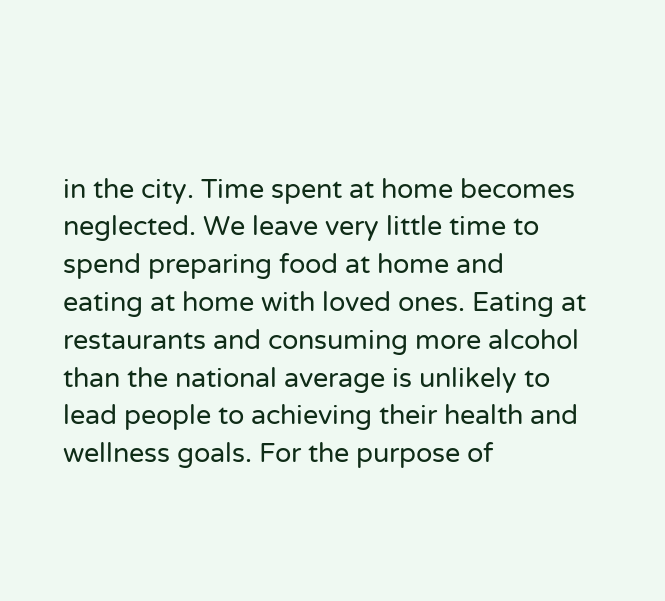in the city. Time spent at home becomes neglected. We leave very little time to spend preparing food at home and eating at home with loved ones. Eating at restaurants and consuming more alcohol than the national average is unlikely to lead people to achieving their health and wellness goals. For the purpose of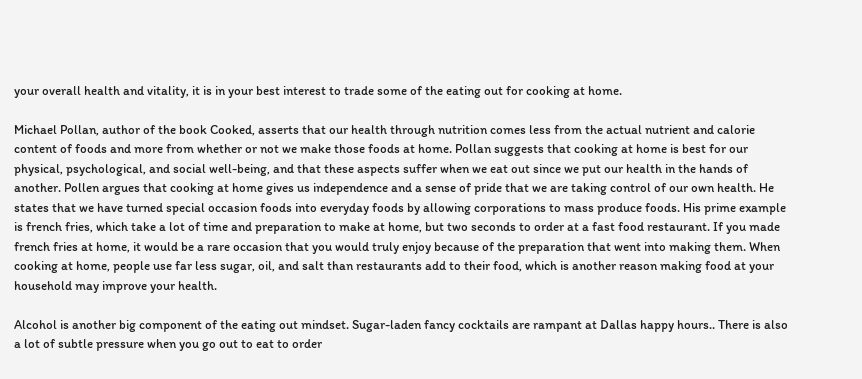your overall health and vitality, it is in your best interest to trade some of the eating out for cooking at home.

Michael Pollan, author of the book Cooked, asserts that our health through nutrition comes less from the actual nutrient and calorie content of foods and more from whether or not we make those foods at home. Pollan suggests that cooking at home is best for our physical, psychological, and social well-being, and that these aspects suffer when we eat out since we put our health in the hands of another. Pollen argues that cooking at home gives us independence and a sense of pride that we are taking control of our own health. He states that we have turned special occasion foods into everyday foods by allowing corporations to mass produce foods. His prime example is french fries, which take a lot of time and preparation to make at home, but two seconds to order at a fast food restaurant. If you made french fries at home, it would be a rare occasion that you would truly enjoy because of the preparation that went into making them. When cooking at home, people use far less sugar, oil, and salt than restaurants add to their food, which is another reason making food at your household may improve your health.

Alcohol is another big component of the eating out mindset. Sugar-laden fancy cocktails are rampant at Dallas happy hours.. There is also a lot of subtle pressure when you go out to eat to order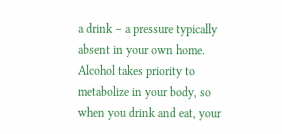a drink – a pressure typically absent in your own home. Alcohol takes priority to metabolize in your body, so when you drink and eat, your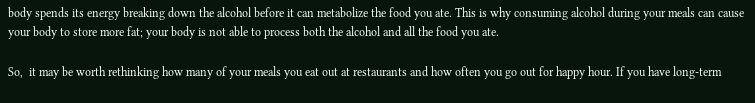body spends its energy breaking down the alcohol before it can metabolize the food you ate. This is why consuming alcohol during your meals can cause your body to store more fat; your body is not able to process both the alcohol and all the food you ate.

So,  it may be worth rethinking how many of your meals you eat out at restaurants and how often you go out for happy hour. If you have long-term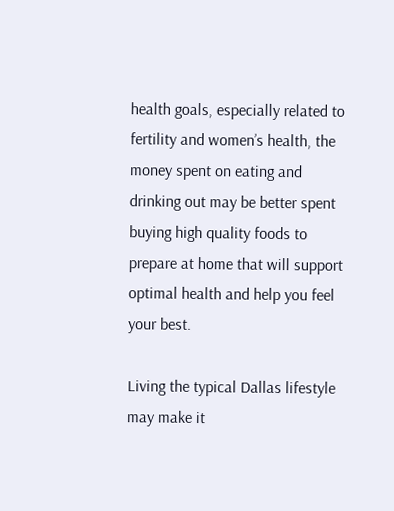health goals, especially related to fertility and women’s health, the money spent on eating and drinking out may be better spent buying high quality foods to prepare at home that will support optimal health and help you feel your best.

Living the typical Dallas lifestyle may make it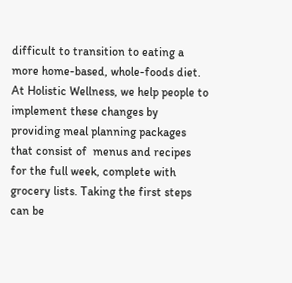difficult to transition to eating a more home-based, whole-foods diet. At Holistic Wellness, we help people to implement these changes by providing meal planning packages that consist of  menus and recipes for the full week, complete with grocery lists. Taking the first steps can be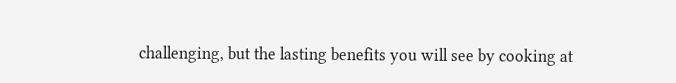challenging, but the lasting benefits you will see by cooking at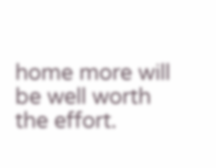home more will be well worth the effort.